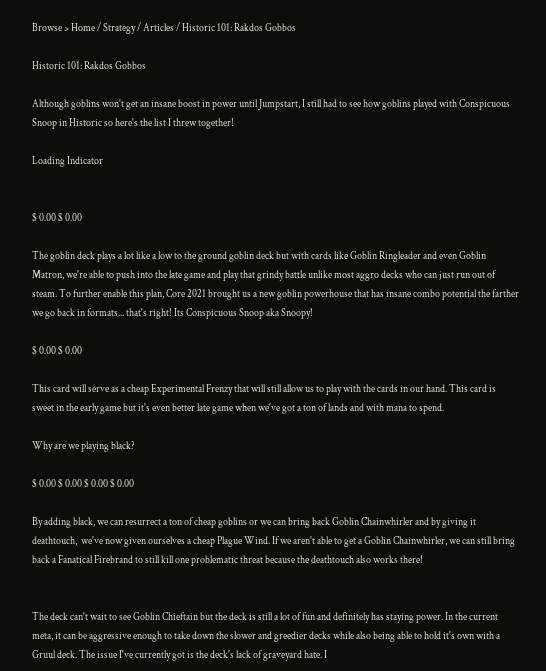Browse > Home / Strategy / Articles / Historic 101: Rakdos Gobbos

Historic 101: Rakdos Gobbos

Although goblins won't get an insane boost in power until Jumpstart, I still had to see how goblins played with Conspicuous Snoop in Historic so here's the list I threw together!

Loading Indicator


$ 0.00 $ 0.00

The goblin deck plays a lot like a low to the ground goblin deck but with cards like Goblin Ringleader and even Goblin Matron, we're able to push into the late game and play that grindy battle unlike most aggro decks who can just run out of steam. To further enable this plan, Core 2021 brought us a new goblin powerhouse that has insane combo potential the farther we go back in formats... that's right! Its Conspicuous Snoop aka Snoopy!

$ 0.00 $ 0.00

This card will serve as a cheap Experimental Frenzy that will still allow us to play with the cards in our hand. This card is sweet in the early game but it's even better late game when we've got a ton of lands and with mana to spend.

Why are we playing black?

$ 0.00 $ 0.00 $ 0.00 $ 0.00

By adding black, we can resurrect a ton of cheap goblins or we can bring back Goblin Chainwhirler and by giving it deathtouch,  we've now given ourselves a cheap Plague Wind. If we aren't able to get a Goblin Chainwhirler, we can still bring back a Fanatical Firebrand to still kill one problematic threat because the deathtouch also works there!


The deck can't wait to see Goblin Chieftain but the deck is still a lot of fun and definitely has staying power. In the current meta, it can be aggressive enough to take down the slower and greedier decks while also being able to hold it's own with a Gruul deck. The issue I've currently got is the deck's lack of graveyard hate. I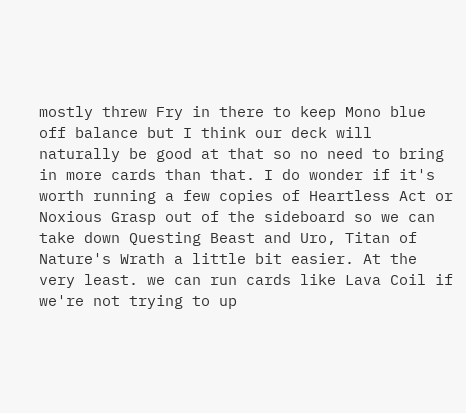mostly threw Fry in there to keep Mono blue off balance but I think our deck will naturally be good at that so no need to bring in more cards than that. I do wonder if it's worth running a few copies of Heartless Act or Noxious Grasp out of the sideboard so we can take down Questing Beast and Uro, Titan of Nature's Wrath a little bit easier. At the very least. we can run cards like Lava Coil if we're not trying to up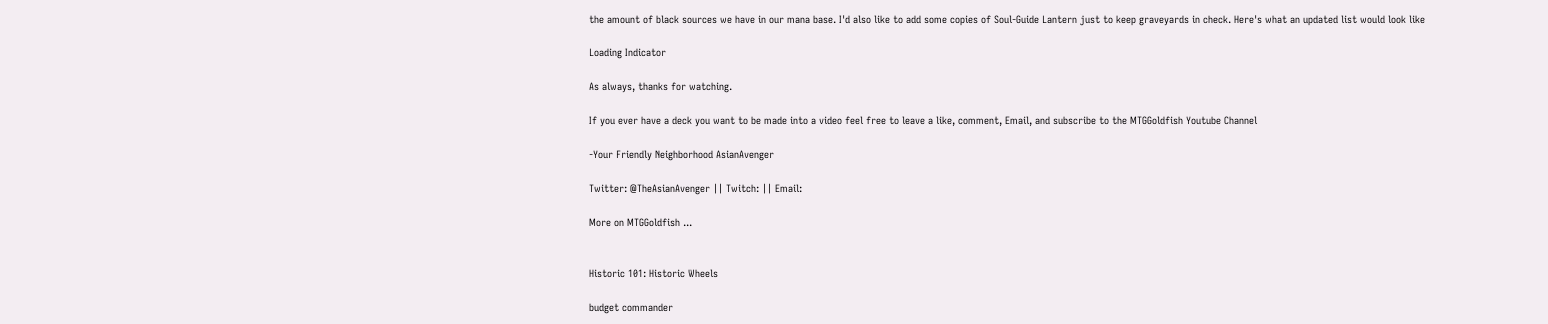the amount of black sources we have in our mana base. I'd also like to add some copies of Soul-Guide Lantern just to keep graveyards in check. Here's what an updated list would look like

Loading Indicator

As always, thanks for watching.

If you ever have a deck you want to be made into a video feel free to leave a like, comment, Email, and subscribe to the MTGGoldfish Youtube Channel

-Your Friendly Neighborhood AsianAvenger

Twitter: @TheAsianAvenger || Twitch: || Email:

More on MTGGoldfish ...


Historic 101: Historic Wheels

budget commander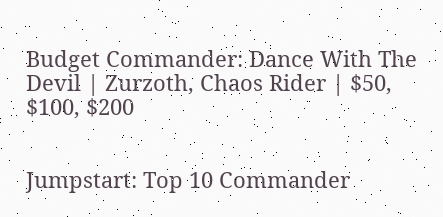Budget Commander: Dance With The Devil | Zurzoth, Chaos Rider | $50, $100, $200


Jumpstart: Top 10 Commander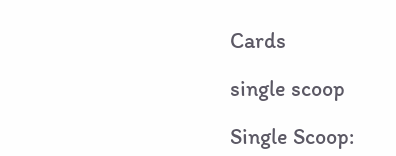Cards

single scoop

Single Scoop: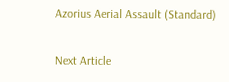Azorius Aerial Assault (Standard)

Next Article